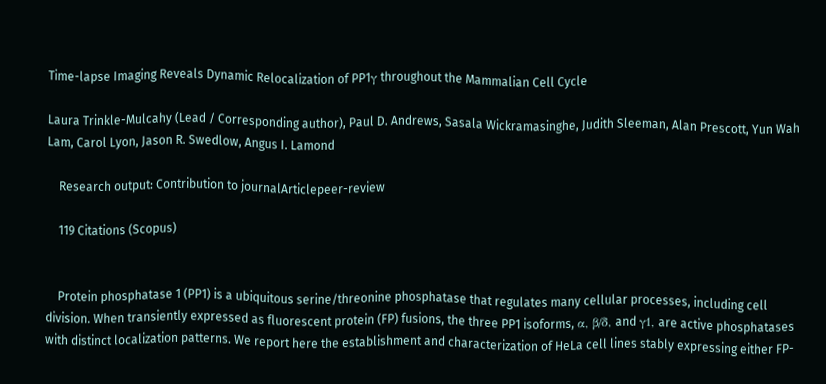Time-lapse Imaging Reveals Dynamic Relocalization of PP1γ throughout the Mammalian Cell Cycle

Laura Trinkle-Mulcahy (Lead / Corresponding author), Paul D. Andrews, Sasala Wickramasinghe, Judith Sleeman, Alan Prescott, Yun Wah Lam, Carol Lyon, Jason R. Swedlow, Angus I. Lamond

    Research output: Contribution to journalArticlepeer-review

    119 Citations (Scopus)


    Protein phosphatase 1 (PP1) is a ubiquitous serine/threonine phosphatase that regulates many cellular processes, including cell division. When transiently expressed as fluorescent protein (FP) fusions, the three PP1 isoforms, α, β/δ, and γ1, are active phosphatases with distinct localization patterns. We report here the establishment and characterization of HeLa cell lines stably expressing either FP-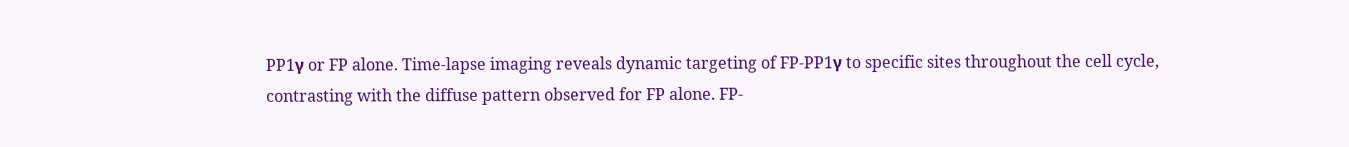PP1γ or FP alone. Time-lapse imaging reveals dynamic targeting of FP-PP1γ to specific sites throughout the cell cycle, contrasting with the diffuse pattern observed for FP alone. FP-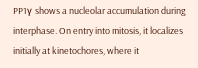PP1γ shows a nucleolar accumulation during interphase. On entry into mitosis, it localizes initially at kinetochores, where it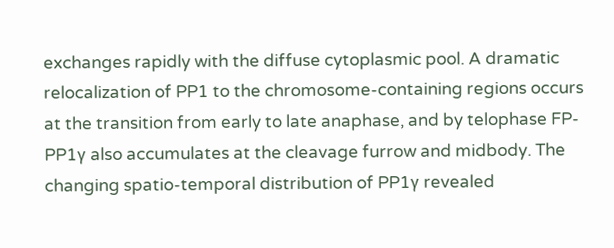exchanges rapidly with the diffuse cytoplasmic pool. A dramatic relocalization of PP1 to the chromosome-containing regions occurs at the transition from early to late anaphase, and by telophase FP-PP1γ also accumulates at the cleavage furrow and midbody. The changing spatio-temporal distribution of PP1γ revealed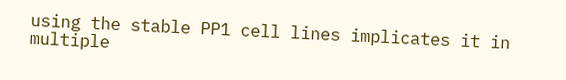using the stable PP1 cell lines implicates it in multiple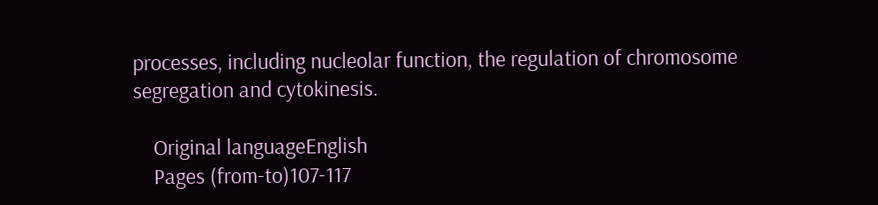processes, including nucleolar function, the regulation of chromosome segregation and cytokinesis.

    Original languageEnglish
    Pages (from-to)107-117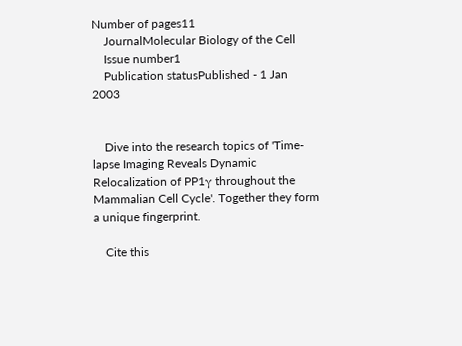Number of pages11
    JournalMolecular Biology of the Cell
    Issue number1
    Publication statusPublished - 1 Jan 2003


    Dive into the research topics of 'Time-lapse Imaging Reveals Dynamic Relocalization of PP1γ throughout the Mammalian Cell Cycle'. Together they form a unique fingerprint.

    Cite this